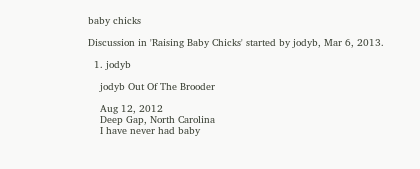baby chicks

Discussion in 'Raising Baby Chicks' started by jodyb, Mar 6, 2013.

  1. jodyb

    jodyb Out Of The Brooder

    Aug 12, 2012
    Deep Gap, North Carolina
    I have never had baby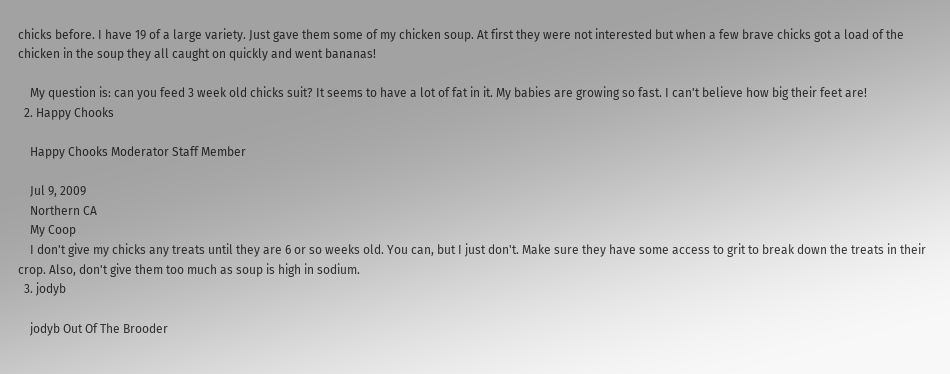chicks before. I have 19 of a large variety. Just gave them some of my chicken soup. At first they were not interested but when a few brave chicks got a load of the chicken in the soup they all caught on quickly and went bananas!

    My question is: can you feed 3 week old chicks suit? It seems to have a lot of fat in it. My babies are growing so fast. I can't believe how big their feet are!
  2. Happy Chooks

    Happy Chooks Moderator Staff Member

    Jul 9, 2009
    Northern CA
    My Coop
    I don't give my chicks any treats until they are 6 or so weeks old. You can, but I just don't. Make sure they have some access to grit to break down the treats in their crop. Also, don't give them too much as soup is high in sodium.
  3. jodyb

    jodyb Out Of The Brooder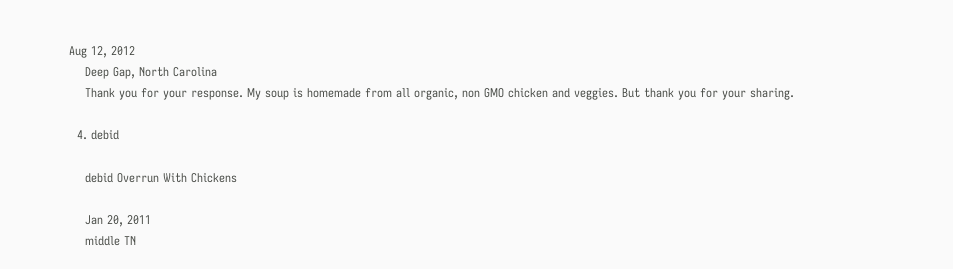Aug 12, 2012
    Deep Gap, North Carolina
    Thank you for your response. My soup is homemade from all organic, non GMO chicken and veggies. But thank you for your sharing.

  4. debid

    debid Overrun With Chickens

    Jan 20, 2011
    middle TN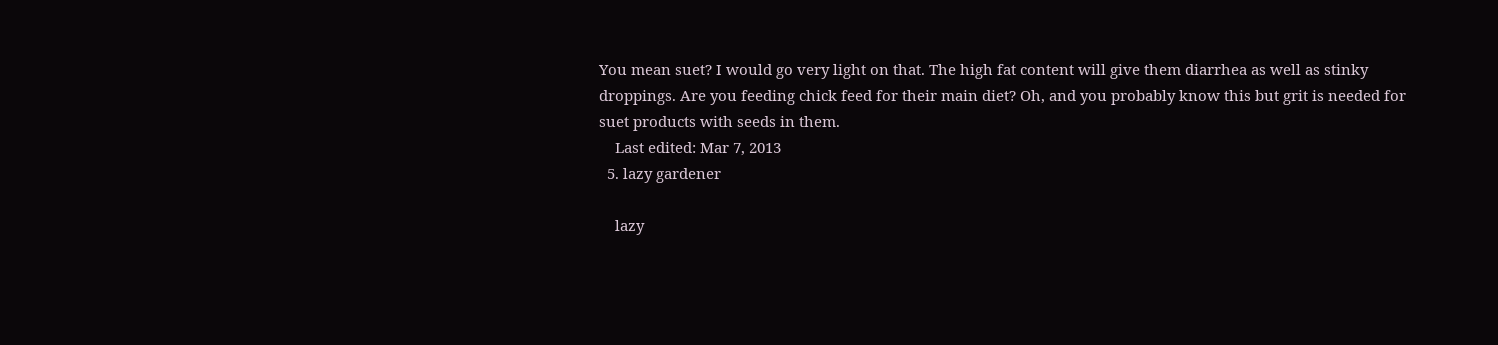You mean suet? I would go very light on that. The high fat content will give them diarrhea as well as stinky droppings. Are you feeding chick feed for their main diet? Oh, and you probably know this but grit is needed for suet products with seeds in them.
    Last edited: Mar 7, 2013
  5. lazy gardener

    lazy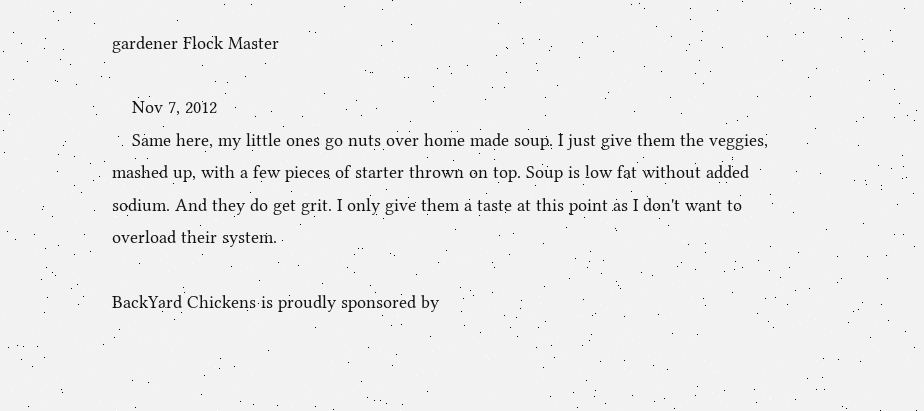gardener Flock Master

    Nov 7, 2012
    Same here, my little ones go nuts over home made soup. I just give them the veggies, mashed up, with a few pieces of starter thrown on top. Soup is low fat without added sodium. And they do get grit. I only give them a taste at this point as I don't want to overload their system.

BackYard Chickens is proudly sponsored by